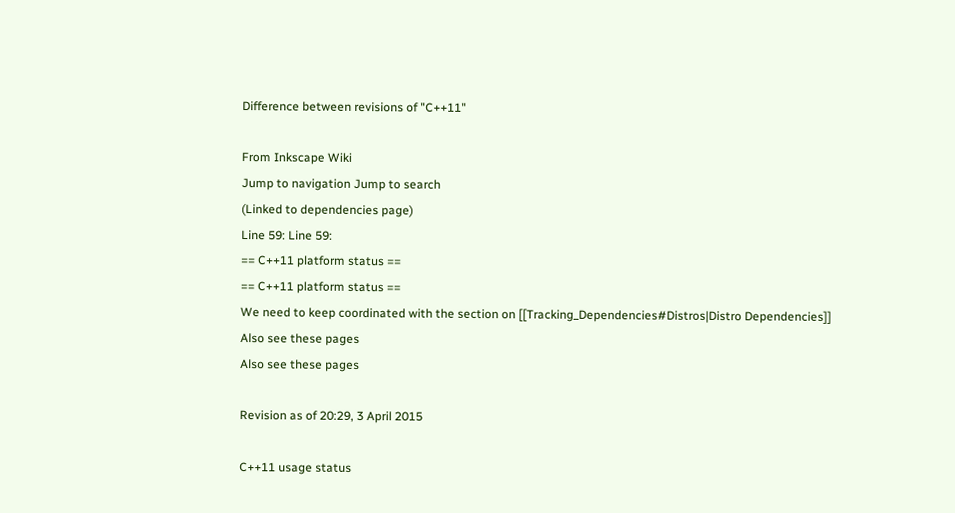Difference between revisions of "C++11"

From Inkscape Wiki
Jump to navigation Jump to search
(Linked to dependencies page)
Line 59: Line 59:
== C++11 platform status ==
== C++11 platform status ==
We need to keep coordinated with the section on [[Tracking_Dependencies#Distros|Distro Dependencies]]
Also see these pages
Also see these pages

Revision as of 20:29, 3 April 2015

C++11 usage status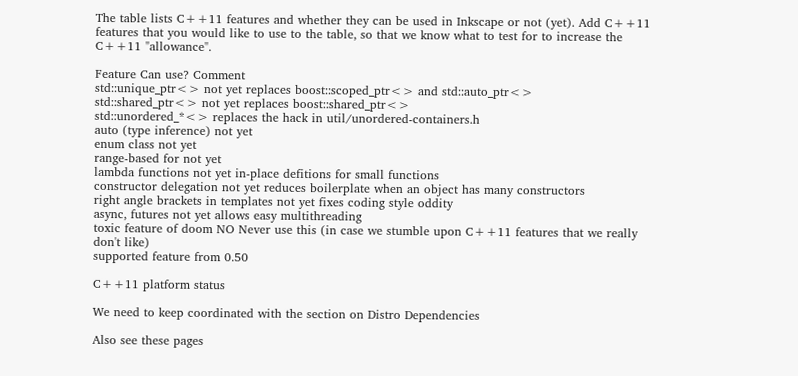The table lists C++11 features and whether they can be used in Inkscape or not (yet). Add C++11 features that you would like to use to the table, so that we know what to test for to increase the C++11 "allowance".

Feature Can use? Comment
std::unique_ptr<> not yet replaces boost::scoped_ptr<> and std::auto_ptr<>
std::shared_ptr<> not yet replaces boost::shared_ptr<>
std::unordered_*<> replaces the hack in util/unordered-containers.h
auto (type inference) not yet
enum class not yet
range-based for not yet
lambda functions not yet in-place defitions for small functions
constructor delegation not yet reduces boilerplate when an object has many constructors
right angle brackets in templates not yet fixes coding style oddity
async, futures not yet allows easy multithreading
toxic feature of doom NO Never use this (in case we stumble upon C++11 features that we really don't like)
supported feature from 0.50

C++11 platform status

We need to keep coordinated with the section on Distro Dependencies

Also see these pages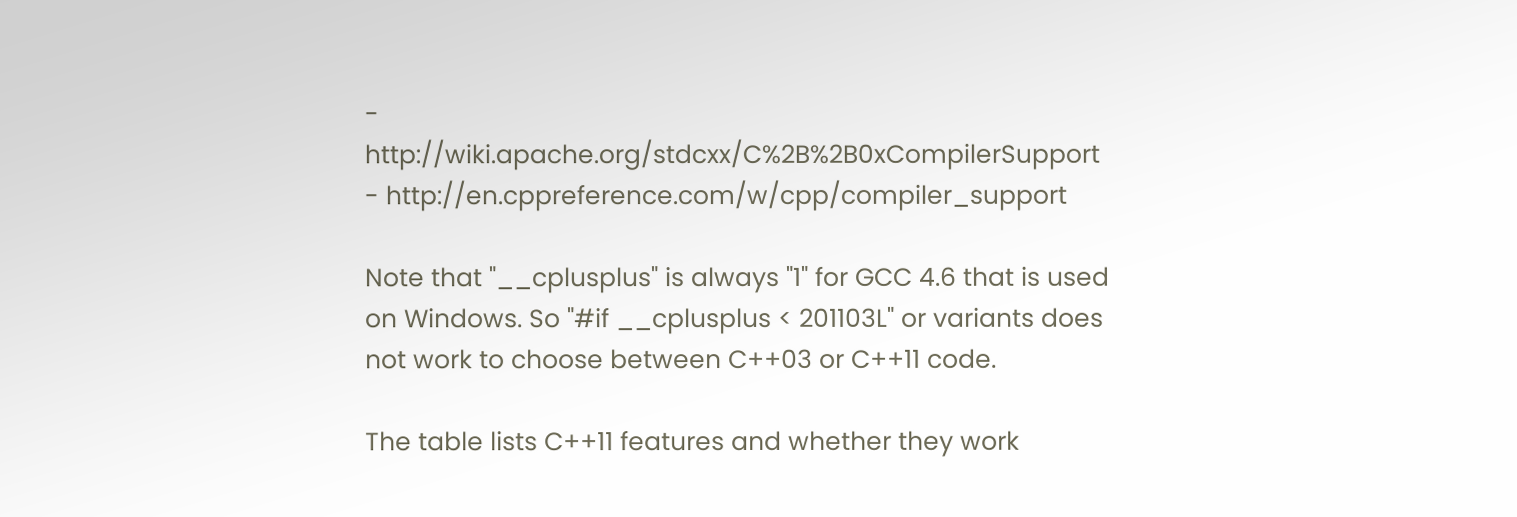- http://wiki.apache.org/stdcxx/C%2B%2B0xCompilerSupport
- http://en.cppreference.com/w/cpp/compiler_support

Note that "__cplusplus" is always "1" for GCC 4.6 that is used on Windows. So "#if __cplusplus < 201103L" or variants does not work to choose between C++03 or C++11 code.

The table lists C++11 features and whether they work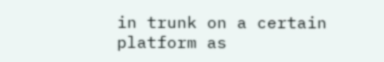in trunk on a certain platform as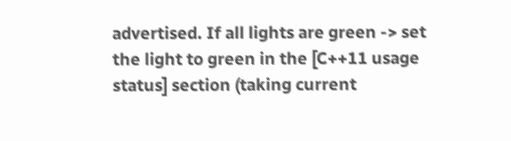advertised. If all lights are green -> set the light to green in the [C++11 usage status] section (taking current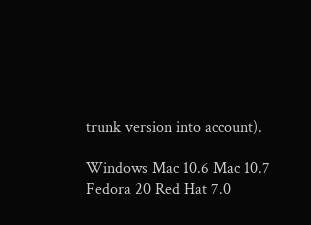trunk version into account).

Windows Mac 10.6 Mac 10.7 Fedora 20 Red Hat 7.0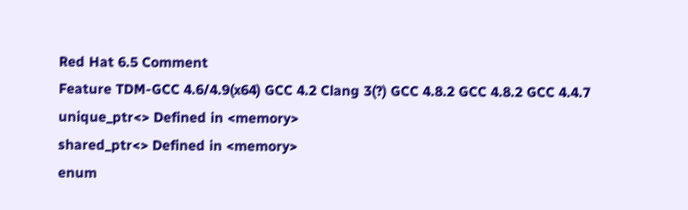Red Hat 6.5 Comment
Feature TDM-GCC 4.6/4.9(x64) GCC 4.2 Clang 3(?) GCC 4.8.2 GCC 4.8.2 GCC 4.4.7
unique_ptr<> Defined in <memory>
shared_ptr<> Defined in <memory>
enum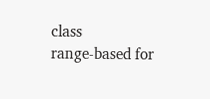class
range-based for